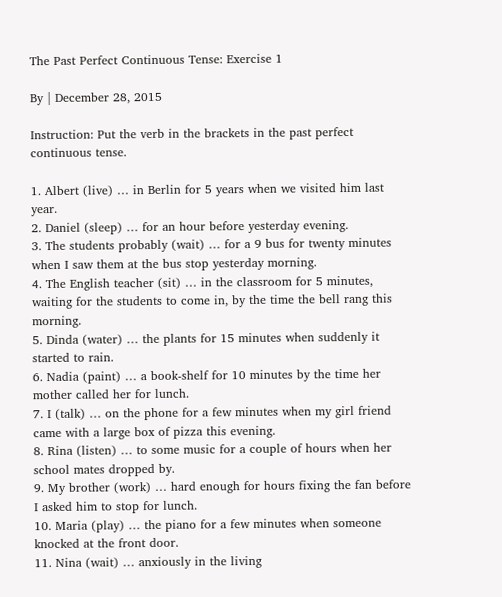The Past Perfect Continuous Tense: Exercise 1

By | December 28, 2015

Instruction: Put the verb in the brackets in the past perfect continuous tense.

1. Albert (live) … in Berlin for 5 years when we visited him last year.
2. Daniel (sleep) … for an hour before yesterday evening.
3. The students probably (wait) … for a 9 bus for twenty minutes when I saw them at the bus stop yesterday morning.
4. The English teacher (sit) … in the classroom for 5 minutes, waiting for the students to come in, by the time the bell rang this morning.
5. Dinda (water) … the plants for 15 minutes when suddenly it started to rain.
6. Nadia (paint) … a book-shelf for 10 minutes by the time her mother called her for lunch.
7. I (talk) … on the phone for a few minutes when my girl friend came with a large box of pizza this evening.
8. Rina (listen) … to some music for a couple of hours when her school mates dropped by.
9. My brother (work) … hard enough for hours fixing the fan before I asked him to stop for lunch.
10. Maria (play) … the piano for a few minutes when someone knocked at the front door.
11. Nina (wait) … anxiously in the living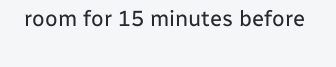room for 15 minutes before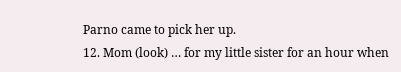Parno came to pick her up.
12. Mom (look) … for my little sister for an hour when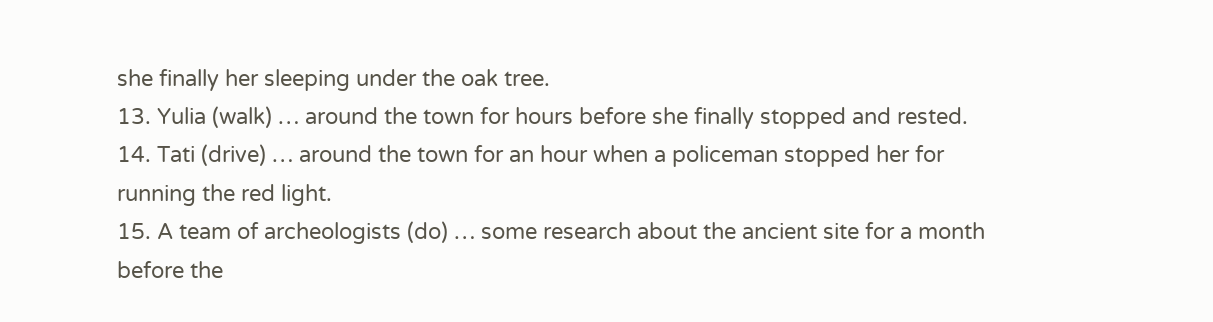she finally her sleeping under the oak tree.
13. Yulia (walk) … around the town for hours before she finally stopped and rested.
14. Tati (drive) … around the town for an hour when a policeman stopped her for running the red light.
15. A team of archeologists (do) … some research about the ancient site for a month before the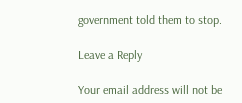government told them to stop.

Leave a Reply

Your email address will not be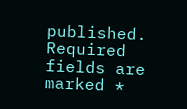published. Required fields are marked *